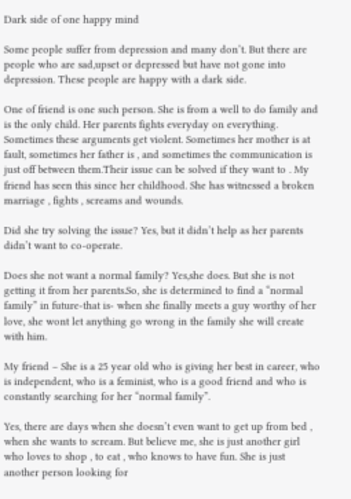Dark side of one happy mind

Some people suffer from depression and many don’t. But there are people who are sad,upset or depressed but have not gone into depression. These people are happy with a dark side.

One of friend is one such person. She is from a well to do family and is the only child. Her parents fights everyday on everything. Sometimes these arguments get violent. Sometimes her mother is at fault, sometimes her father is , and sometimes the communication is just off between them.Their issue can be solved if they want to . My friend has seen this since her childhood. She has witnessed a broken marriage , fights , screams and wounds.

Did she try solving the issue? Yes, but it didn’t help as her parents didn’t want to co-operate.

Does she not want a normal family? Yes,she does. But she is not getting it from her parents.So, she is determined to find a “normal family” in future-that is- when she finally meets a guy worthy of her love, she wont let anything go wrong in the family she will create with him.

My friend – She is a 25 year old who is giving her best in career, who is independent, who is a feminist, who is a good friend and who is constantly searching for her “normal family”.

Yes, there are days when she doesn’t even want to get up from bed , when she wants to scream. But believe me, she is just another girl who loves to shop , to eat , who knows to have fun. She is just another person looking for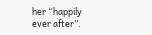her “happily ever after”.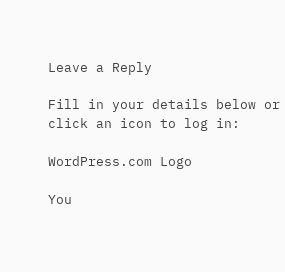Leave a Reply

Fill in your details below or click an icon to log in:

WordPress.com Logo

You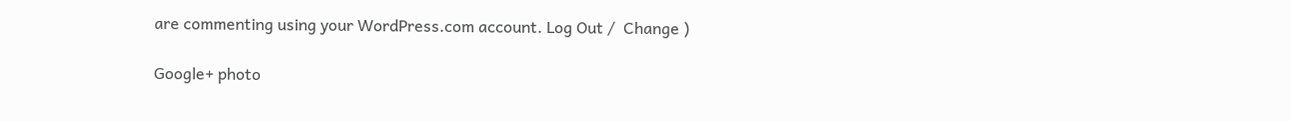are commenting using your WordPress.com account. Log Out /  Change )

Google+ photo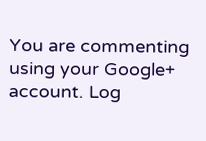You are commenting using your Google+ account. Log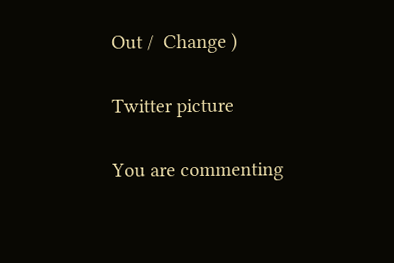Out /  Change )

Twitter picture

You are commenting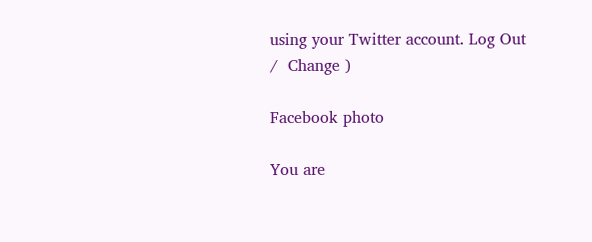using your Twitter account. Log Out /  Change )

Facebook photo

You are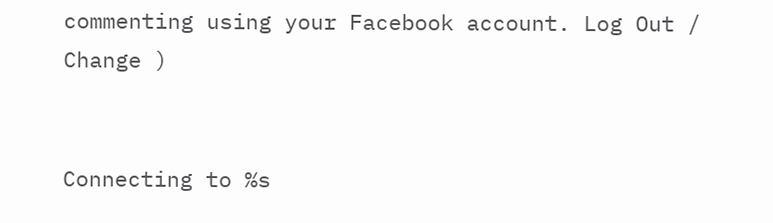commenting using your Facebook account. Log Out /  Change )


Connecting to %s